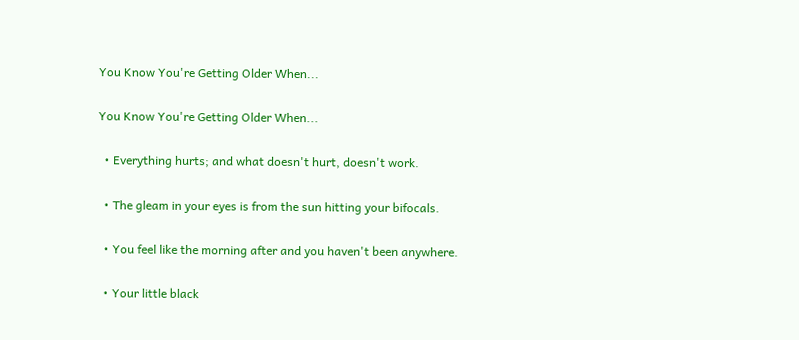You Know You're Getting Older When...

You Know You're Getting Older When...

  • Everything hurts; and what doesn't hurt, doesn't work.

  • The gleam in your eyes is from the sun hitting your bifocals.

  • You feel like the morning after and you haven't been anywhere.

  • Your little black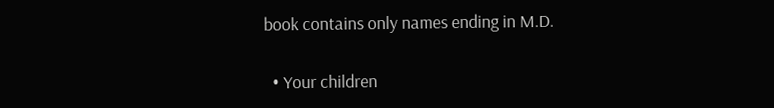book contains only names ending in M.D.

  • Your children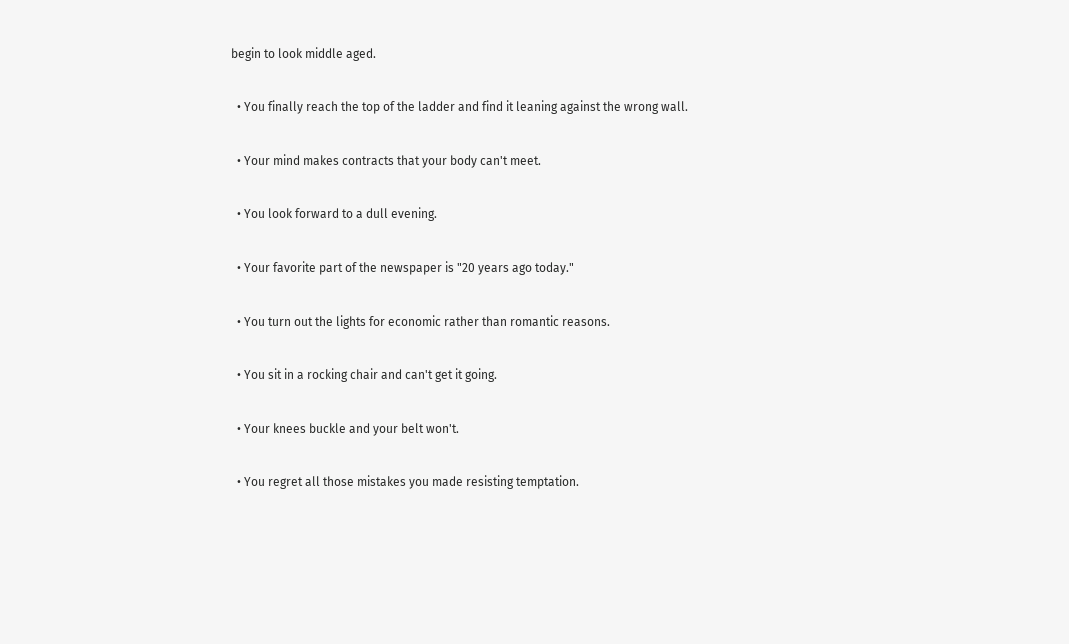begin to look middle aged.

  • You finally reach the top of the ladder and find it leaning against the wrong wall.

  • Your mind makes contracts that your body can't meet.

  • You look forward to a dull evening.

  • Your favorite part of the newspaper is "20 years ago today."

  • You turn out the lights for economic rather than romantic reasons.

  • You sit in a rocking chair and can't get it going.

  • Your knees buckle and your belt won't.

  • You regret all those mistakes you made resisting temptation.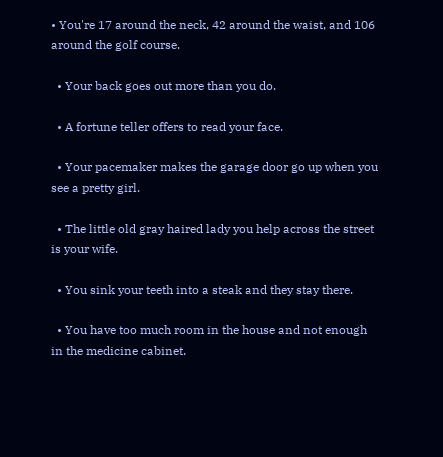• You're 17 around the neck, 42 around the waist, and 106 around the golf course.

  • Your back goes out more than you do.

  • A fortune teller offers to read your face.

  • Your pacemaker makes the garage door go up when you see a pretty girl.

  • The little old gray haired lady you help across the street is your wife.

  • You sink your teeth into a steak and they stay there.

  • You have too much room in the house and not enough in the medicine cabinet.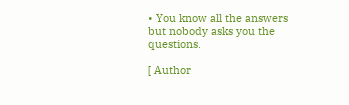• You know all the answers but nobody asks you the questions.

[ Author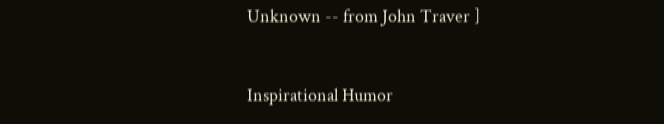Unknown -- from John Traver ]


Inspirational Humor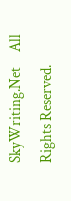SkyWriting.Net     All Rights Reserved.